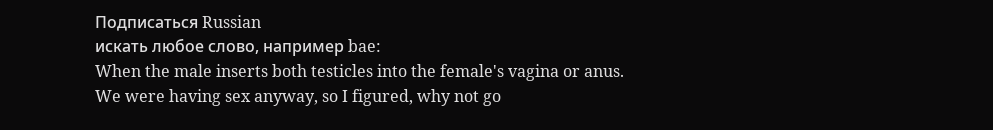Подписаться Russian
искать любое слово, например bae:
When the male inserts both testicles into the female's vagina or anus.
We were having sex anyway, so I figured, why not go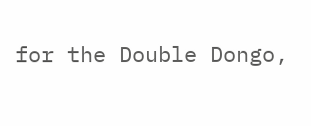for the Double Dongo,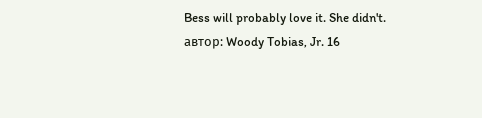Bess will probably love it. She didn't.
автор: Woody Tobias, Jr. 16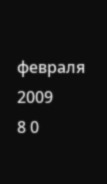февраля 2009
8 0